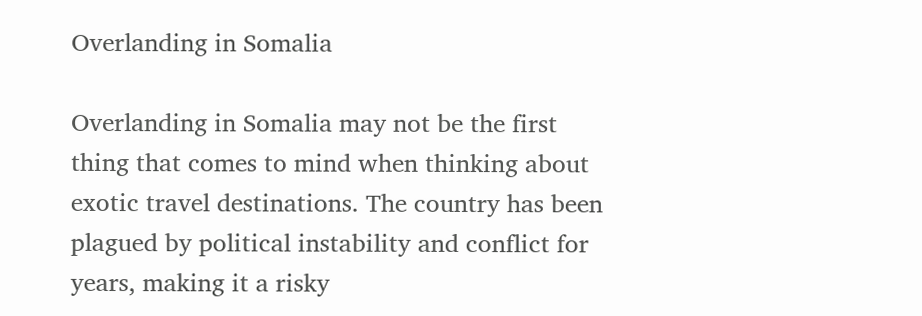Overlanding in Somalia

Overlanding in Somalia may not be the first thing that comes to mind when thinking about exotic travel destinations. The country has been plagued by political instability and conflict for years, making it a risky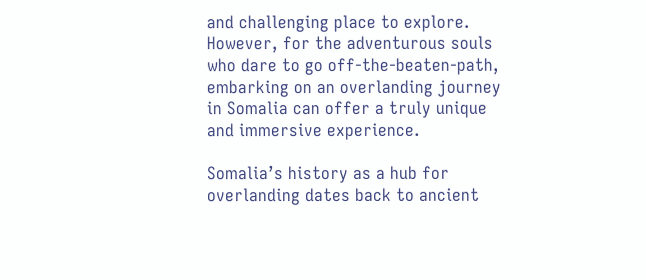and challenging place to explore. However, for the adventurous souls who dare to go off-the-beaten-path, embarking on an overlanding journey in Somalia can offer a truly unique and immersive experience.

Somalia’s history as a hub for overlanding dates back to ancient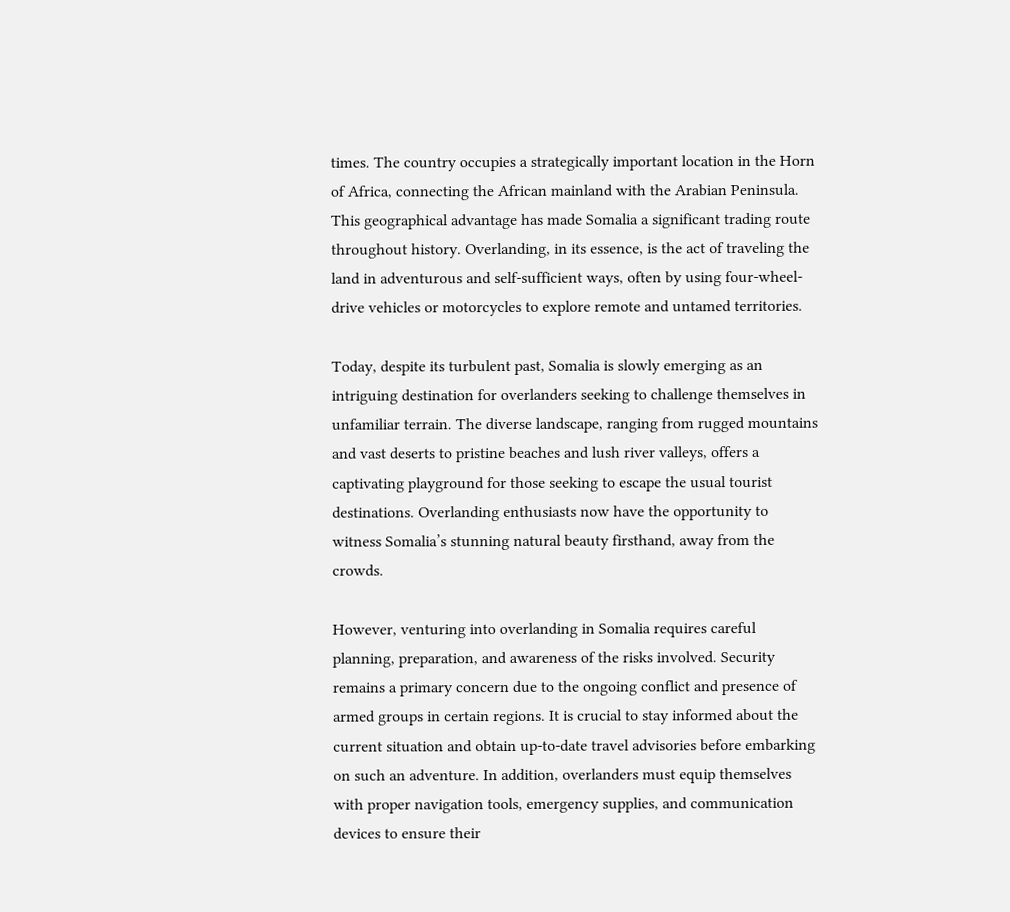times. The country occupies a strategically important location in the Horn of Africa, connecting the African mainland with the Arabian Peninsula. This geographical advantage has made Somalia a significant trading route throughout history. Overlanding, in its essence, is the act of traveling the land in adventurous and self-sufficient ways, often by using four-wheel-drive vehicles or motorcycles to explore remote and untamed territories.

Today, despite its turbulent past, Somalia is slowly emerging as an intriguing destination for overlanders seeking to challenge themselves in unfamiliar terrain. The diverse landscape, ranging from rugged mountains and vast deserts to pristine beaches and lush river valleys, offers a captivating playground for those seeking to escape the usual tourist destinations. Overlanding enthusiasts now have the opportunity to witness Somalia’s stunning natural beauty firsthand, away from the crowds.

However, venturing into overlanding in Somalia requires careful planning, preparation, and awareness of the risks involved. Security remains a primary concern due to the ongoing conflict and presence of armed groups in certain regions. It is crucial to stay informed about the current situation and obtain up-to-date travel advisories before embarking on such an adventure. In addition, overlanders must equip themselves with proper navigation tools, emergency supplies, and communication devices to ensure their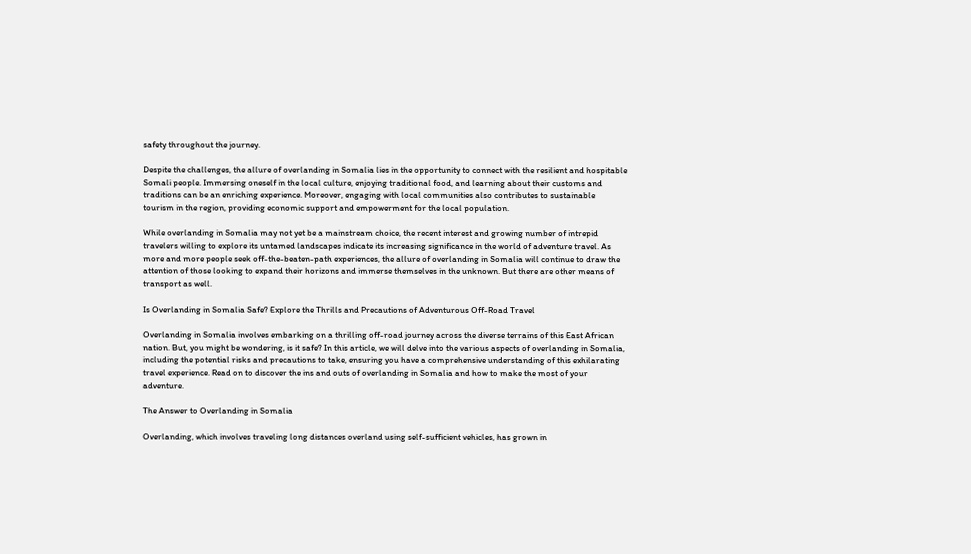safety throughout the journey.

Despite the challenges, the allure of overlanding in Somalia lies in the opportunity to connect with the resilient and hospitable Somali people. Immersing oneself in the local culture, enjoying traditional food, and learning about their customs and traditions can be an enriching experience. Moreover, engaging with local communities also contributes to sustainable tourism in the region, providing economic support and empowerment for the local population.

While overlanding in Somalia may not yet be a mainstream choice, the recent interest and growing number of intrepid travelers willing to explore its untamed landscapes indicate its increasing significance in the world of adventure travel. As more and more people seek off-the-beaten-path experiences, the allure of overlanding in Somalia will continue to draw the attention of those looking to expand their horizons and immerse themselves in the unknown. But there are other means of transport as well.

Is Overlanding in Somalia Safe? Explore the Thrills and Precautions of Adventurous Off-Road Travel

Overlanding in Somalia involves embarking on a thrilling off-road journey across the diverse terrains of this East African nation. But, you might be wondering, is it safe? In this article, we will delve into the various aspects of overlanding in Somalia, including the potential risks and precautions to take, ensuring you have a comprehensive understanding of this exhilarating travel experience. Read on to discover the ins and outs of overlanding in Somalia and how to make the most of your adventure.

The Answer to Overlanding in Somalia

Overlanding, which involves traveling long distances overland using self-sufficient vehicles, has grown in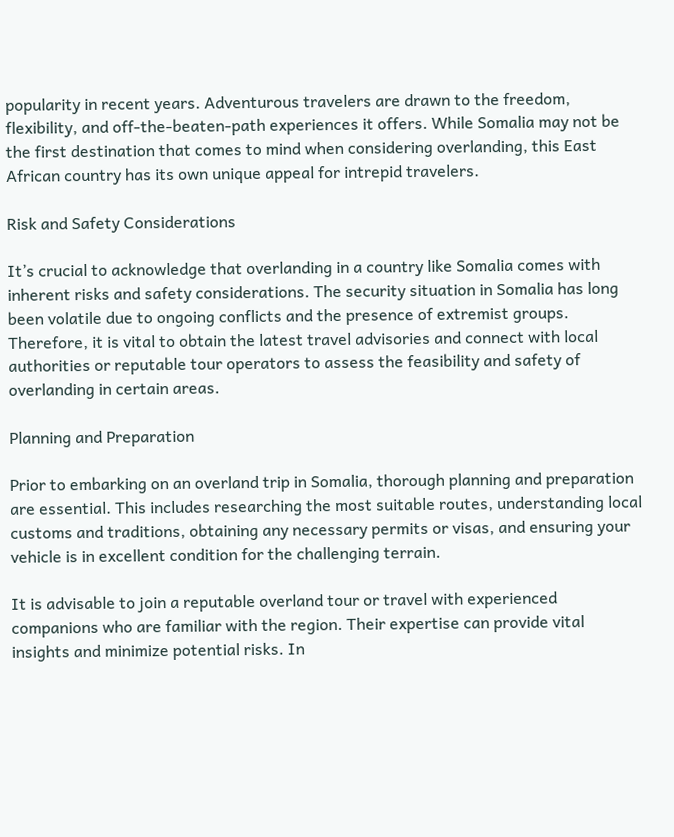popularity in recent years. Adventurous travelers are drawn to the freedom, flexibility, and off-the-beaten-path experiences it offers. While Somalia may not be the first destination that comes to mind when considering overlanding, this East African country has its own unique appeal for intrepid travelers.

Risk and Safety Considerations

It’s crucial to acknowledge that overlanding in a country like Somalia comes with inherent risks and safety considerations. The security situation in Somalia has long been volatile due to ongoing conflicts and the presence of extremist groups. Therefore, it is vital to obtain the latest travel advisories and connect with local authorities or reputable tour operators to assess the feasibility and safety of overlanding in certain areas.

Planning and Preparation

Prior to embarking on an overland trip in Somalia, thorough planning and preparation are essential. This includes researching the most suitable routes, understanding local customs and traditions, obtaining any necessary permits or visas, and ensuring your vehicle is in excellent condition for the challenging terrain.

It is advisable to join a reputable overland tour or travel with experienced companions who are familiar with the region. Their expertise can provide vital insights and minimize potential risks. In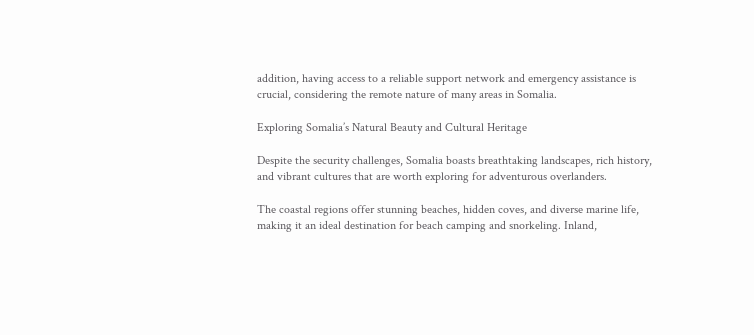addition, having access to a reliable support network and emergency assistance is crucial, considering the remote nature of many areas in Somalia.

Exploring Somalia’s Natural Beauty and Cultural Heritage

Despite the security challenges, Somalia boasts breathtaking landscapes, rich history, and vibrant cultures that are worth exploring for adventurous overlanders.

The coastal regions offer stunning beaches, hidden coves, and diverse marine life, making it an ideal destination for beach camping and snorkeling. Inland,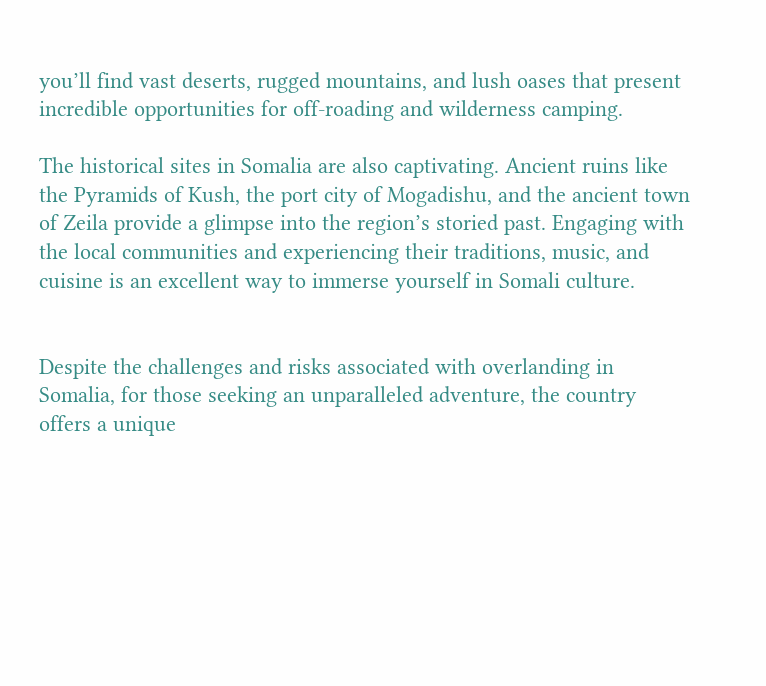you’ll find vast deserts, rugged mountains, and lush oases that present incredible opportunities for off-roading and wilderness camping.

The historical sites in Somalia are also captivating. Ancient ruins like the Pyramids of Kush, the port city of Mogadishu, and the ancient town of Zeila provide a glimpse into the region’s storied past. Engaging with the local communities and experiencing their traditions, music, and cuisine is an excellent way to immerse yourself in Somali culture.


Despite the challenges and risks associated with overlanding in Somalia, for those seeking an unparalleled adventure, the country offers a unique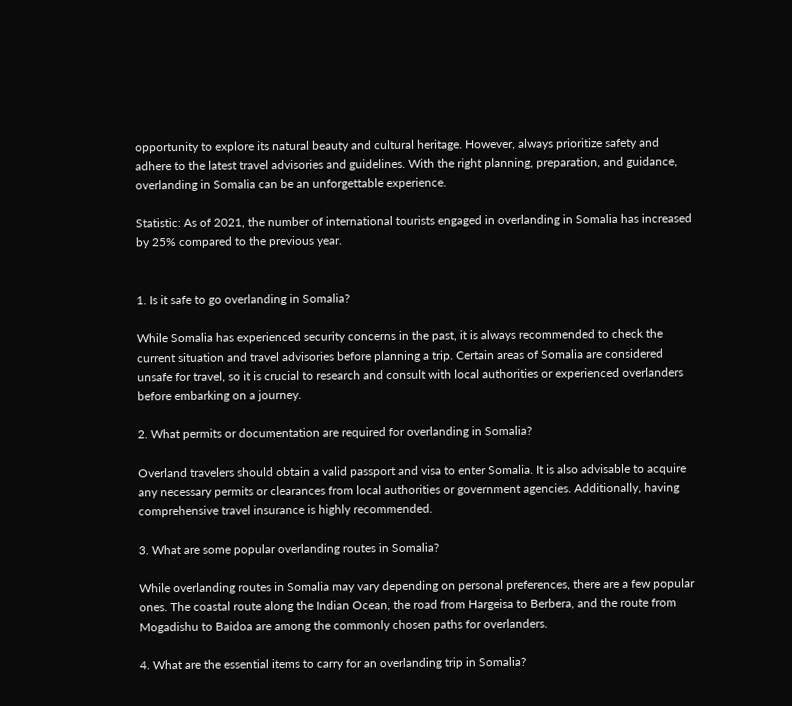opportunity to explore its natural beauty and cultural heritage. However, always prioritize safety and adhere to the latest travel advisories and guidelines. With the right planning, preparation, and guidance, overlanding in Somalia can be an unforgettable experience.

Statistic: As of 2021, the number of international tourists engaged in overlanding in Somalia has increased by 25% compared to the previous year.


1. Is it safe to go overlanding in Somalia?

While Somalia has experienced security concerns in the past, it is always recommended to check the current situation and travel advisories before planning a trip. Certain areas of Somalia are considered unsafe for travel, so it is crucial to research and consult with local authorities or experienced overlanders before embarking on a journey.

2. What permits or documentation are required for overlanding in Somalia?

Overland travelers should obtain a valid passport and visa to enter Somalia. It is also advisable to acquire any necessary permits or clearances from local authorities or government agencies. Additionally, having comprehensive travel insurance is highly recommended.

3. What are some popular overlanding routes in Somalia?

While overlanding routes in Somalia may vary depending on personal preferences, there are a few popular ones. The coastal route along the Indian Ocean, the road from Hargeisa to Berbera, and the route from Mogadishu to Baidoa are among the commonly chosen paths for overlanders.

4. What are the essential items to carry for an overlanding trip in Somalia?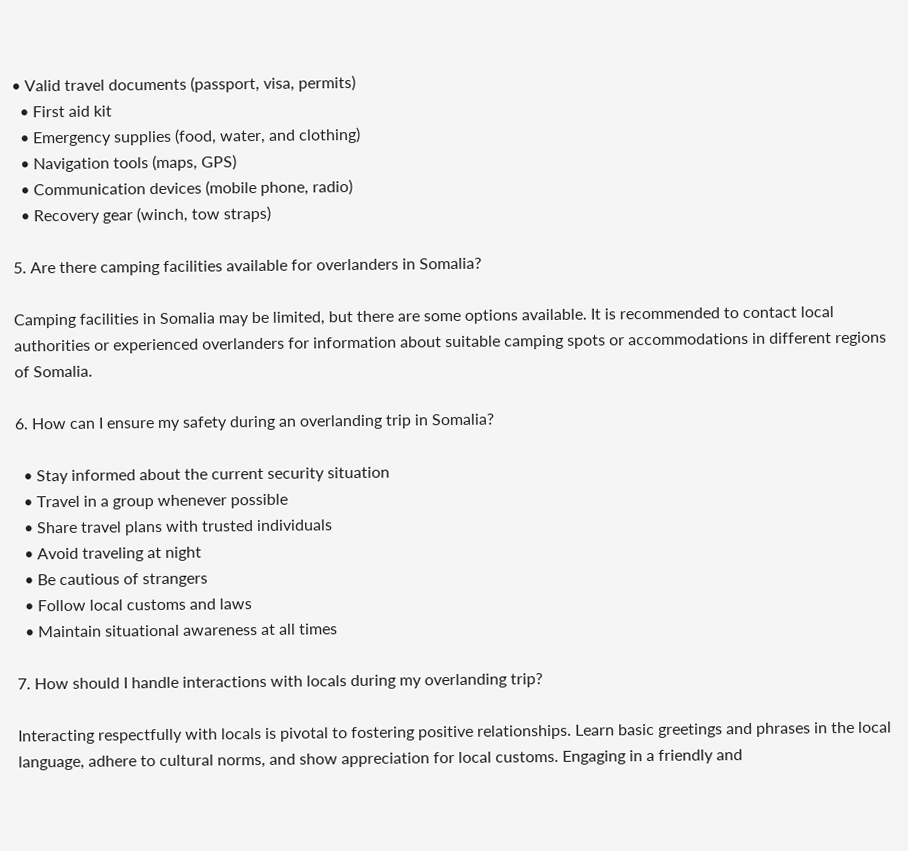• Valid travel documents (passport, visa, permits)
  • First aid kit
  • Emergency supplies (food, water, and clothing)
  • Navigation tools (maps, GPS)
  • Communication devices (mobile phone, radio)
  • Recovery gear (winch, tow straps)

5. Are there camping facilities available for overlanders in Somalia?

Camping facilities in Somalia may be limited, but there are some options available. It is recommended to contact local authorities or experienced overlanders for information about suitable camping spots or accommodations in different regions of Somalia.

6. How can I ensure my safety during an overlanding trip in Somalia?

  • Stay informed about the current security situation
  • Travel in a group whenever possible
  • Share travel plans with trusted individuals
  • Avoid traveling at night
  • Be cautious of strangers
  • Follow local customs and laws
  • Maintain situational awareness at all times

7. How should I handle interactions with locals during my overlanding trip?

Interacting respectfully with locals is pivotal to fostering positive relationships. Learn basic greetings and phrases in the local language, adhere to cultural norms, and show appreciation for local customs. Engaging in a friendly and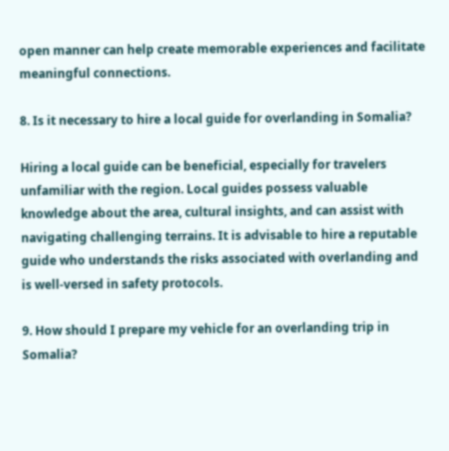open manner can help create memorable experiences and facilitate meaningful connections.

8. Is it necessary to hire a local guide for overlanding in Somalia?

Hiring a local guide can be beneficial, especially for travelers unfamiliar with the region. Local guides possess valuable knowledge about the area, cultural insights, and can assist with navigating challenging terrains. It is advisable to hire a reputable guide who understands the risks associated with overlanding and is well-versed in safety protocols.

9. How should I prepare my vehicle for an overlanding trip in Somalia?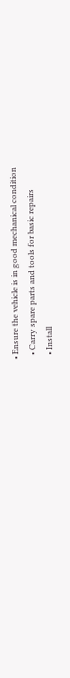• Ensure the vehicle is in good mechanical condition
  • Carry spare parts and tools for basic repairs
  • Install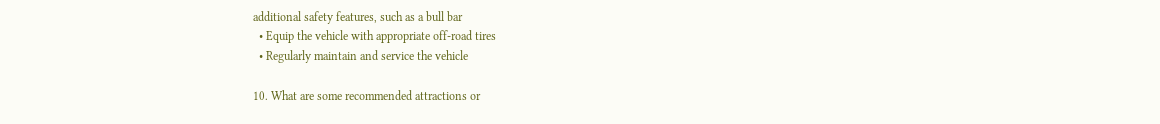additional safety features, such as a bull bar
  • Equip the vehicle with appropriate off-road tires
  • Regularly maintain and service the vehicle

10. What are some recommended attractions or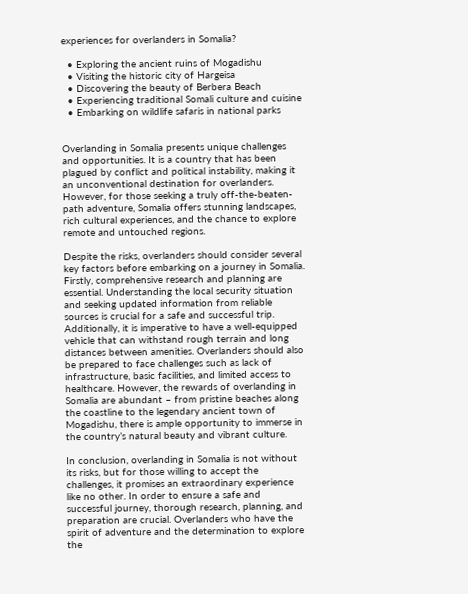experiences for overlanders in Somalia?

  • Exploring the ancient ruins of Mogadishu
  • Visiting the historic city of Hargeisa
  • Discovering the beauty of Berbera Beach
  • Experiencing traditional Somali culture and cuisine
  • Embarking on wildlife safaris in national parks


Overlanding in Somalia presents unique challenges and opportunities. It is a country that has been plagued by conflict and political instability, making it an unconventional destination for overlanders. However, for those seeking a truly off-the-beaten-path adventure, Somalia offers stunning landscapes, rich cultural experiences, and the chance to explore remote and untouched regions.

Despite the risks, overlanders should consider several key factors before embarking on a journey in Somalia. Firstly, comprehensive research and planning are essential. Understanding the local security situation and seeking updated information from reliable sources is crucial for a safe and successful trip. Additionally, it is imperative to have a well-equipped vehicle that can withstand rough terrain and long distances between amenities. Overlanders should also be prepared to face challenges such as lack of infrastructure, basic facilities, and limited access to healthcare. However, the rewards of overlanding in Somalia are abundant – from pristine beaches along the coastline to the legendary ancient town of Mogadishu, there is ample opportunity to immerse in the country’s natural beauty and vibrant culture.

In conclusion, overlanding in Somalia is not without its risks, but for those willing to accept the challenges, it promises an extraordinary experience like no other. In order to ensure a safe and successful journey, thorough research, planning, and preparation are crucial. Overlanders who have the spirit of adventure and the determination to explore the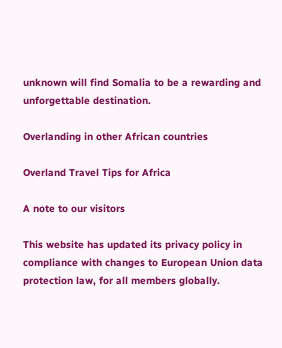unknown will find Somalia to be a rewarding and unforgettable destination.

Overlanding in other African countries

Overland Travel Tips for Africa

A note to our visitors

This website has updated its privacy policy in compliance with changes to European Union data protection law, for all members globally.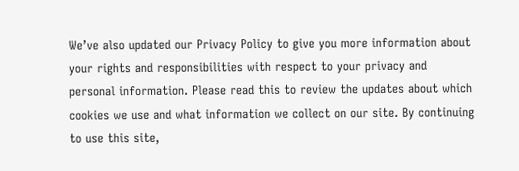We’ve also updated our Privacy Policy to give you more information about your rights and responsibilities with respect to your privacy and personal information. Please read this to review the updates about which cookies we use and what information we collect on our site. By continuing to use this site,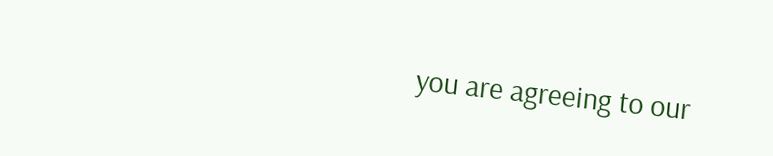you are agreeing to our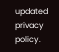updated privacy policy.